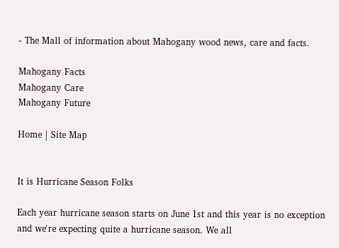- The Mall of information about Mahogany wood news, care and facts.

Mahogany Facts
Mahogany Care
Mahogany Future

Home | Site Map


It is Hurricane Season Folks

Each year hurricane season starts on June 1st and this year is no exception and we're expecting quite a hurricane season. We all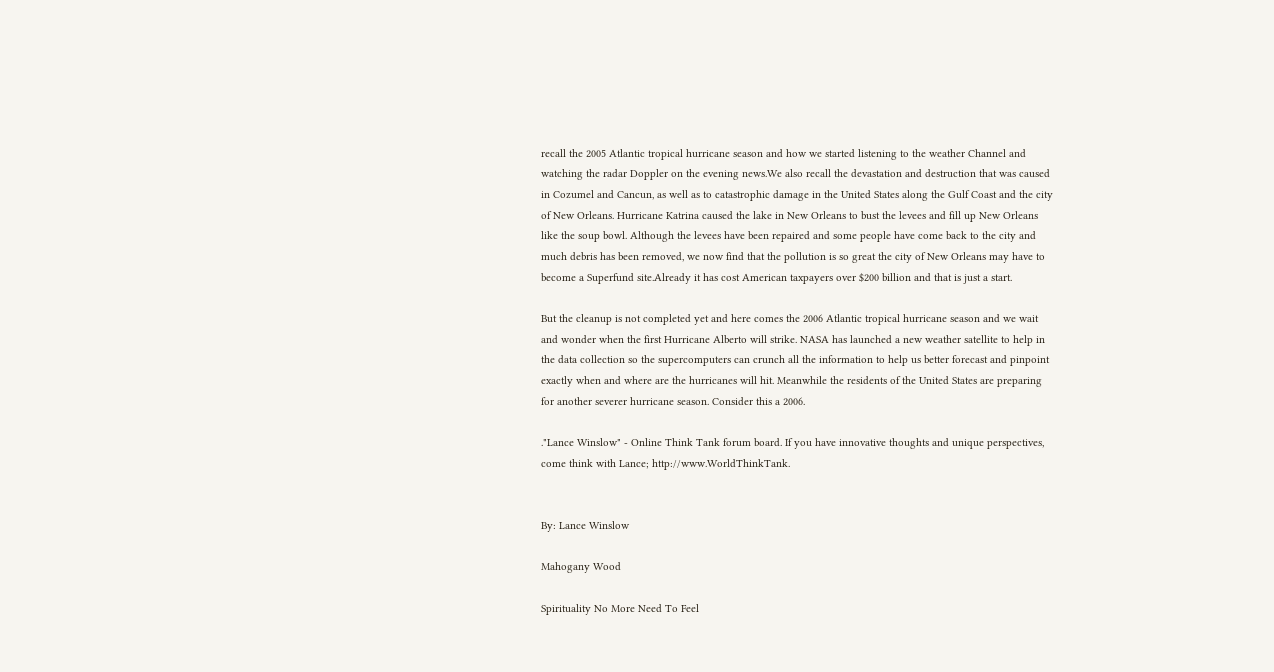recall the 2005 Atlantic tropical hurricane season and how we started listening to the weather Channel and watching the radar Doppler on the evening news.We also recall the devastation and destruction that was caused in Cozumel and Cancun, as well as to catastrophic damage in the United States along the Gulf Coast and the city of New Orleans. Hurricane Katrina caused the lake in New Orleans to bust the levees and fill up New Orleans like the soup bowl. Although the levees have been repaired and some people have come back to the city and much debris has been removed, we now find that the pollution is so great the city of New Orleans may have to become a Superfund site.Already it has cost American taxpayers over $200 billion and that is just a start.

But the cleanup is not completed yet and here comes the 2006 Atlantic tropical hurricane season and we wait and wonder when the first Hurricane Alberto will strike. NASA has launched a new weather satellite to help in the data collection so the supercomputers can crunch all the information to help us better forecast and pinpoint exactly when and where are the hurricanes will hit. Meanwhile the residents of the United States are preparing for another severer hurricane season. Consider this a 2006.

."Lance Winslow" - Online Think Tank forum board. If you have innovative thoughts and unique perspectives, come think with Lance; http://www.WorldThinkTank.


By: Lance Winslow

Mahogany Wood

Spirituality No More Need To Feel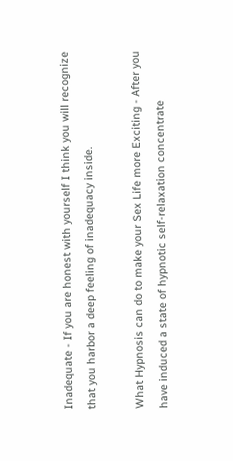Inadequate - If you are honest with yourself I think you will recognize that you harbor a deep feeling of inadequacy inside.

What Hypnosis can do to make your Sex Life more Exciting - After you have induced a state of hypnotic self-relaxation concentrate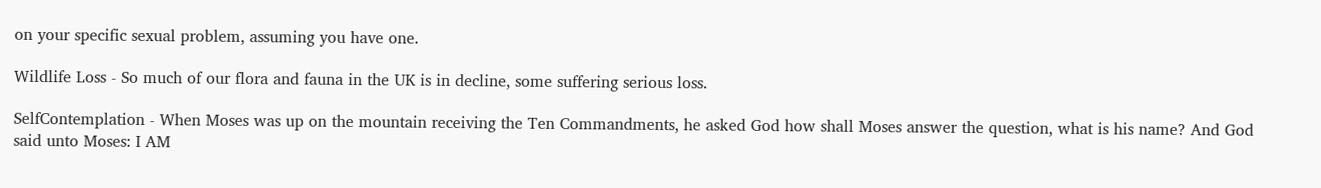on your specific sexual problem, assuming you have one.

Wildlife Loss - So much of our flora and fauna in the UK is in decline, some suffering serious loss.

SelfContemplation - When Moses was up on the mountain receiving the Ten Commandments, he asked God how shall Moses answer the question, what is his name? And God said unto Moses: I AM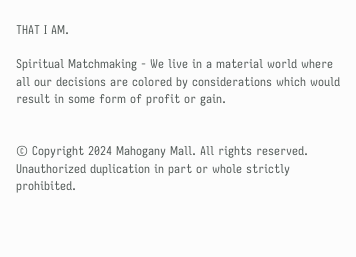THAT I AM.

Spiritual Matchmaking - We live in a material world where all our decisions are colored by considerations which would result in some form of profit or gain.


© Copyright 2024 Mahogany Mall. All rights reserved. Unauthorized duplication in part or whole strictly prohibited.